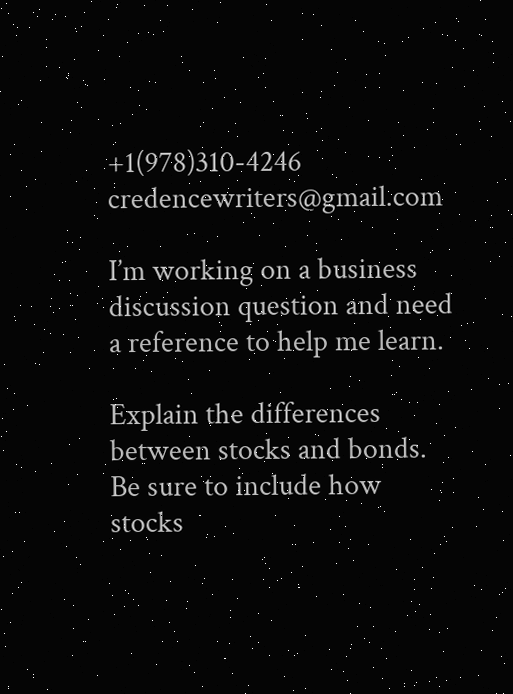+1(978)310-4246 credencewriters@gmail.com

I’m working on a business discussion question and need a reference to help me learn.

Explain the differences between stocks and bonds. Be sure to include how stocks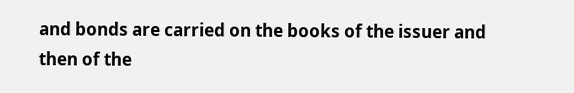and bonds are carried on the books of the issuer and then of the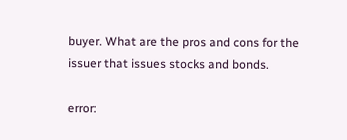buyer. What are the pros and cons for the issuer that issues stocks and bonds.

error: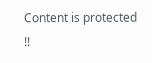Content is protected !!